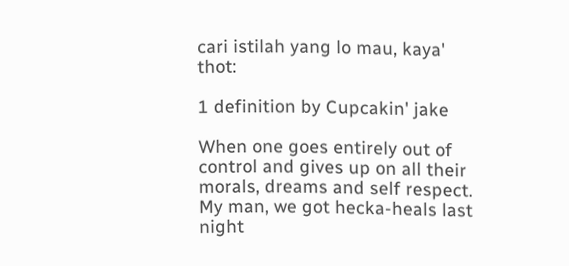cari istilah yang lo mau, kaya' thot:

1 definition by Cupcakin' jake

When one goes entirely out of control and gives up on all their morals, dreams and self respect.
My man, we got hecka-heals last night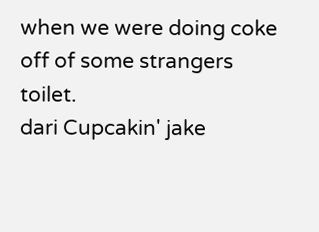when we were doing coke off of some strangers toilet.
dari Cupcakin' jake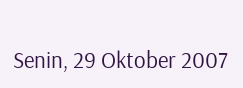Senin, 29 Oktober 2007